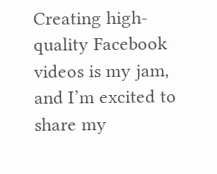Creating high-quality Facebook videos is my jam, and I’m excited to share my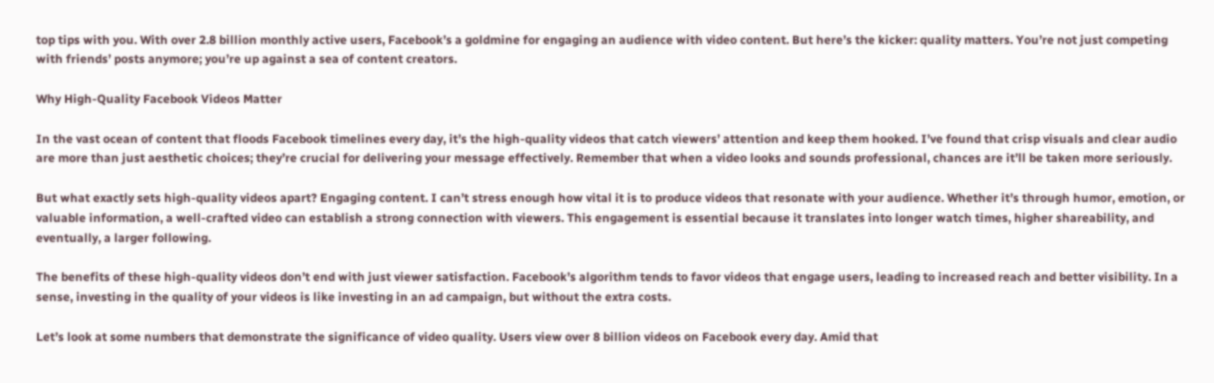top tips with you. With over 2.8 billion monthly active users, Facebook’s a goldmine for engaging an audience with video content. But here’s the kicker: quality matters. You’re not just competing with friends’ posts anymore; you’re up against a sea of content creators.

Why High-Quality Facebook Videos Matter

In the vast ocean of content that floods Facebook timelines every day, it’s the high-quality videos that catch viewers’ attention and keep them hooked. I’ve found that crisp visuals and clear audio are more than just aesthetic choices; they’re crucial for delivering your message effectively. Remember that when a video looks and sounds professional, chances are it’ll be taken more seriously.

But what exactly sets high-quality videos apart? Engaging content. I can’t stress enough how vital it is to produce videos that resonate with your audience. Whether it’s through humor, emotion, or valuable information, a well-crafted video can establish a strong connection with viewers. This engagement is essential because it translates into longer watch times, higher shareability, and eventually, a larger following.

The benefits of these high-quality videos don’t end with just viewer satisfaction. Facebook’s algorithm tends to favor videos that engage users, leading to increased reach and better visibility. In a sense, investing in the quality of your videos is like investing in an ad campaign, but without the extra costs.

Let’s look at some numbers that demonstrate the significance of video quality. Users view over 8 billion videos on Facebook every day. Amid that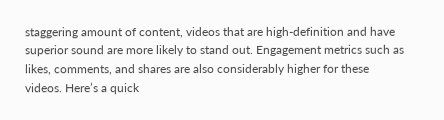staggering amount of content, videos that are high-definition and have superior sound are more likely to stand out. Engagement metrics such as likes, comments, and shares are also considerably higher for these videos. Here’s a quick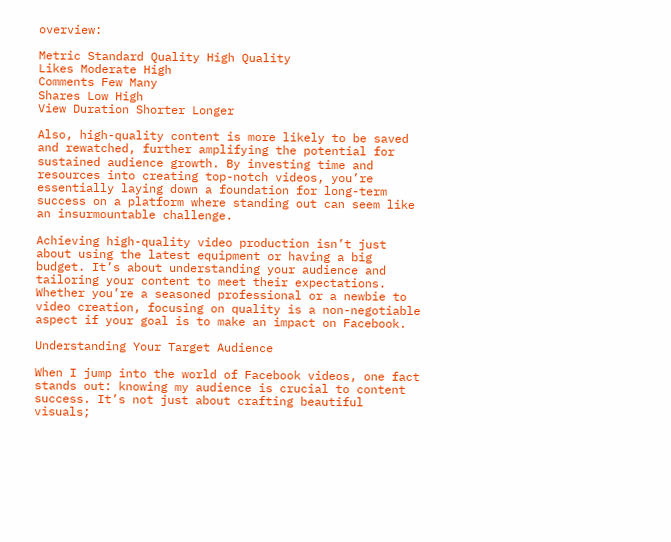overview:

Metric Standard Quality High Quality
Likes Moderate High
Comments Few Many
Shares Low High
View Duration Shorter Longer

Also, high-quality content is more likely to be saved and rewatched, further amplifying the potential for sustained audience growth. By investing time and resources into creating top-notch videos, you’re essentially laying down a foundation for long-term success on a platform where standing out can seem like an insurmountable challenge.

Achieving high-quality video production isn’t just about using the latest equipment or having a big budget. It’s about understanding your audience and tailoring your content to meet their expectations. Whether you’re a seasoned professional or a newbie to video creation, focusing on quality is a non-negotiable aspect if your goal is to make an impact on Facebook.

Understanding Your Target Audience

When I jump into the world of Facebook videos, one fact stands out: knowing my audience is crucial to content success. It’s not just about crafting beautiful visuals;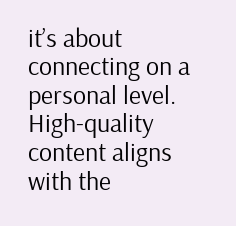it’s about connecting on a personal level. High-quality content aligns with the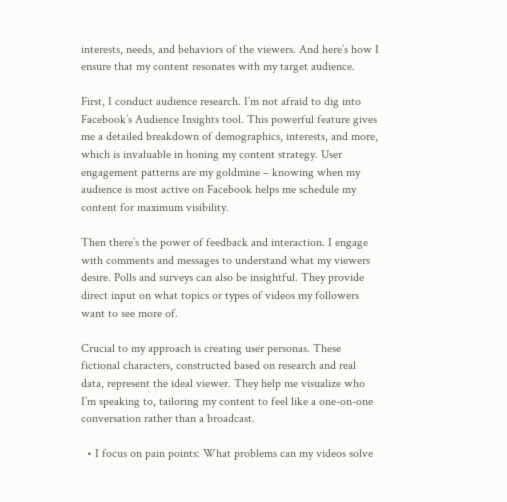interests, needs, and behaviors of the viewers. And here’s how I ensure that my content resonates with my target audience.

First, I conduct audience research. I’m not afraid to dig into Facebook’s Audience Insights tool. This powerful feature gives me a detailed breakdown of demographics, interests, and more, which is invaluable in honing my content strategy. User engagement patterns are my goldmine – knowing when my audience is most active on Facebook helps me schedule my content for maximum visibility.

Then there’s the power of feedback and interaction. I engage with comments and messages to understand what my viewers desire. Polls and surveys can also be insightful. They provide direct input on what topics or types of videos my followers want to see more of.

Crucial to my approach is creating user personas. These fictional characters, constructed based on research and real data, represent the ideal viewer. They help me visualize who I’m speaking to, tailoring my content to feel like a one-on-one conversation rather than a broadcast.

  • I focus on pain points: What problems can my videos solve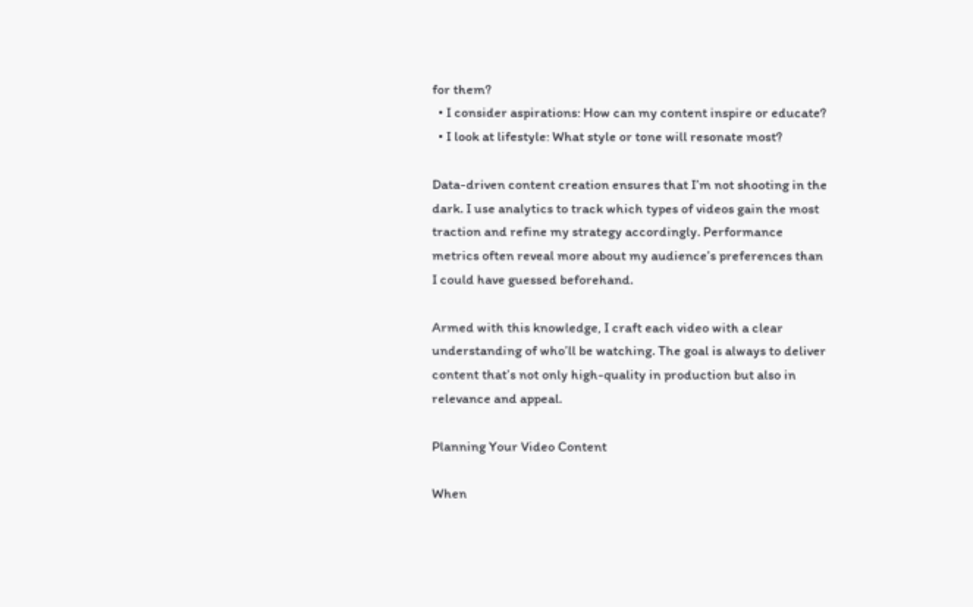for them?
  • I consider aspirations: How can my content inspire or educate?
  • I look at lifestyle: What style or tone will resonate most?

Data-driven content creation ensures that I’m not shooting in the dark. I use analytics to track which types of videos gain the most traction and refine my strategy accordingly. Performance metrics often reveal more about my audience’s preferences than I could have guessed beforehand.

Armed with this knowledge, I craft each video with a clear understanding of who’ll be watching. The goal is always to deliver content that’s not only high-quality in production but also in relevance and appeal.

Planning Your Video Content

When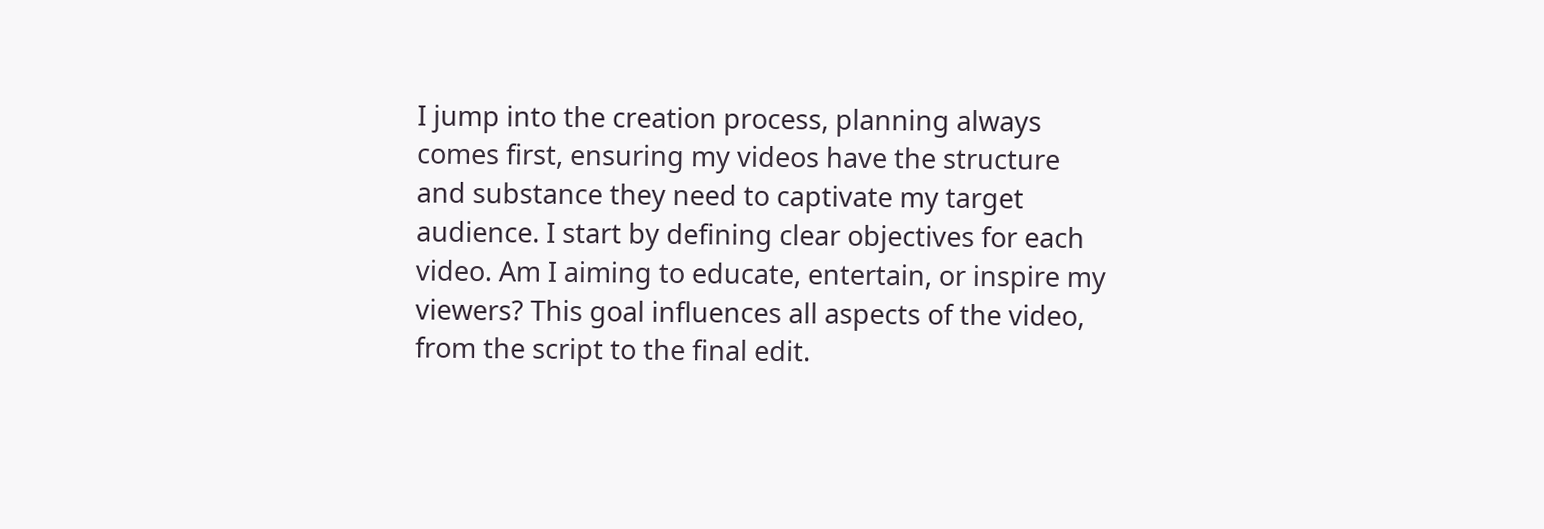I jump into the creation process, planning always comes first, ensuring my videos have the structure and substance they need to captivate my target audience. I start by defining clear objectives for each video. Am I aiming to educate, entertain, or inspire my viewers? This goal influences all aspects of the video, from the script to the final edit.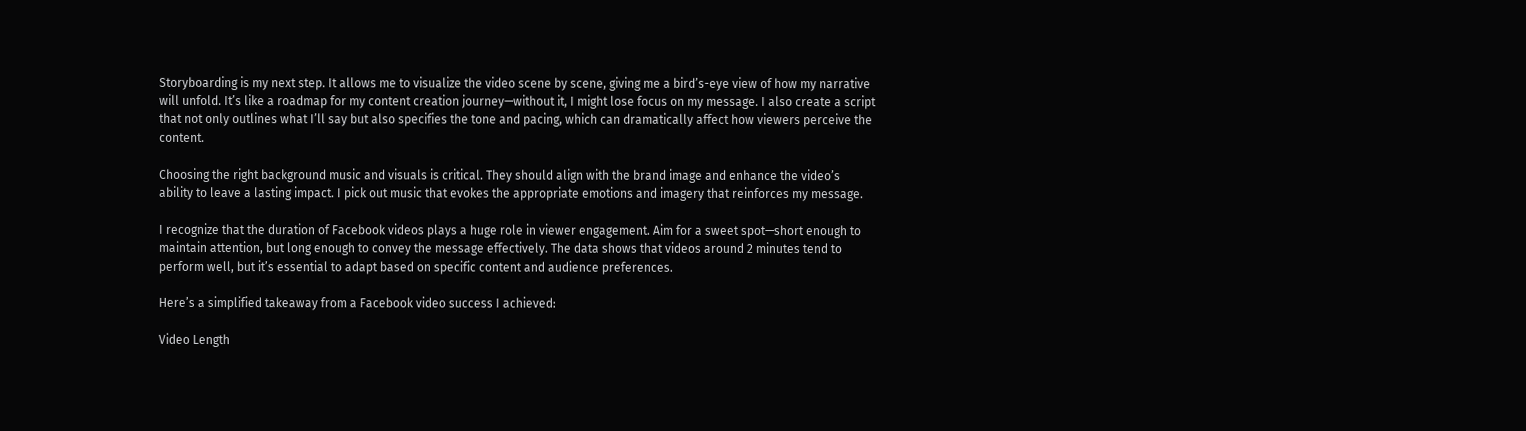Storyboarding is my next step. It allows me to visualize the video scene by scene, giving me a bird’s-eye view of how my narrative will unfold. It’s like a roadmap for my content creation journey—without it, I might lose focus on my message. I also create a script that not only outlines what I’ll say but also specifies the tone and pacing, which can dramatically affect how viewers perceive the content.

Choosing the right background music and visuals is critical. They should align with the brand image and enhance the video’s ability to leave a lasting impact. I pick out music that evokes the appropriate emotions and imagery that reinforces my message.

I recognize that the duration of Facebook videos plays a huge role in viewer engagement. Aim for a sweet spot—short enough to maintain attention, but long enough to convey the message effectively. The data shows that videos around 2 minutes tend to perform well, but it’s essential to adapt based on specific content and audience preferences.

Here’s a simplified takeaway from a Facebook video success I achieved:

Video Length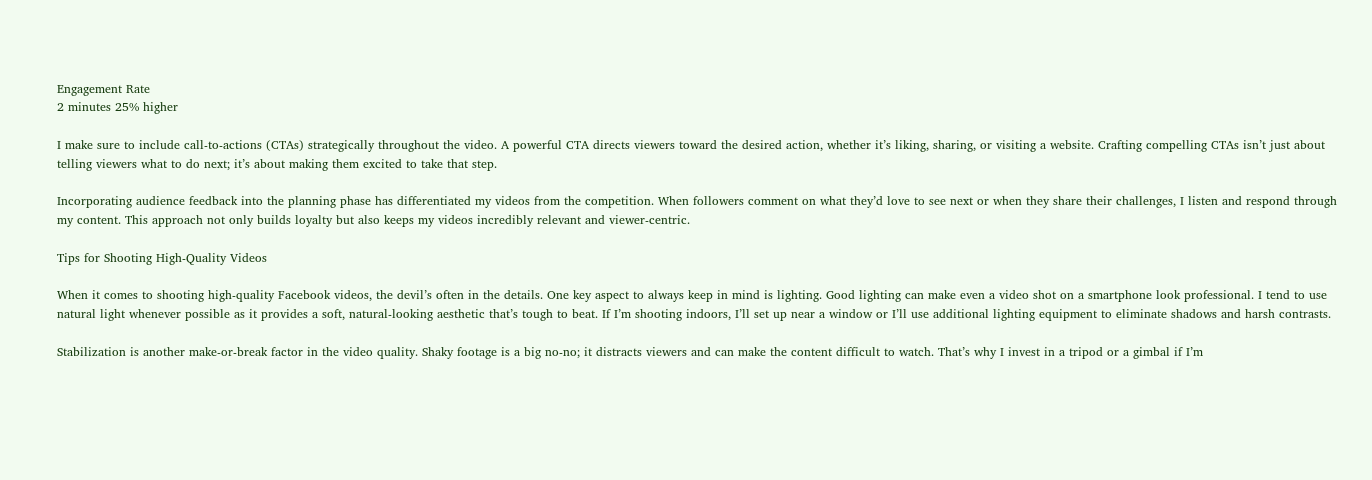Engagement Rate
2 minutes 25% higher

I make sure to include call-to-actions (CTAs) strategically throughout the video. A powerful CTA directs viewers toward the desired action, whether it’s liking, sharing, or visiting a website. Crafting compelling CTAs isn’t just about telling viewers what to do next; it’s about making them excited to take that step.

Incorporating audience feedback into the planning phase has differentiated my videos from the competition. When followers comment on what they’d love to see next or when they share their challenges, I listen and respond through my content. This approach not only builds loyalty but also keeps my videos incredibly relevant and viewer-centric.

Tips for Shooting High-Quality Videos

When it comes to shooting high-quality Facebook videos, the devil’s often in the details. One key aspect to always keep in mind is lighting. Good lighting can make even a video shot on a smartphone look professional. I tend to use natural light whenever possible as it provides a soft, natural-looking aesthetic that’s tough to beat. If I’m shooting indoors, I’ll set up near a window or I’ll use additional lighting equipment to eliminate shadows and harsh contrasts.

Stabilization is another make-or-break factor in the video quality. Shaky footage is a big no-no; it distracts viewers and can make the content difficult to watch. That’s why I invest in a tripod or a gimbal if I’m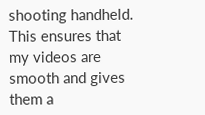shooting handheld. This ensures that my videos are smooth and gives them a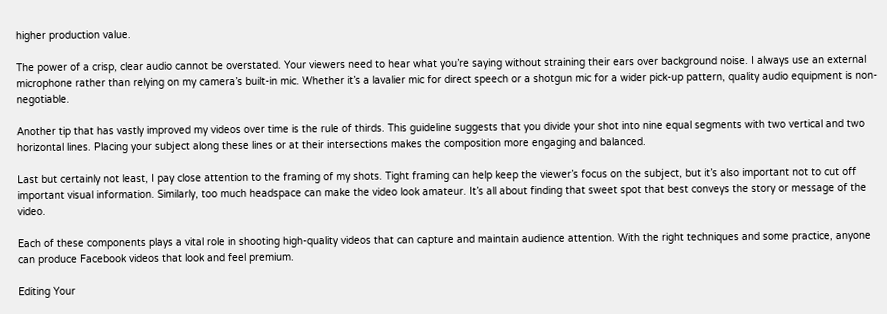higher production value.

The power of a crisp, clear audio cannot be overstated. Your viewers need to hear what you’re saying without straining their ears over background noise. I always use an external microphone rather than relying on my camera’s built-in mic. Whether it’s a lavalier mic for direct speech or a shotgun mic for a wider pick-up pattern, quality audio equipment is non-negotiable.

Another tip that has vastly improved my videos over time is the rule of thirds. This guideline suggests that you divide your shot into nine equal segments with two vertical and two horizontal lines. Placing your subject along these lines or at their intersections makes the composition more engaging and balanced.

Last but certainly not least, I pay close attention to the framing of my shots. Tight framing can help keep the viewer’s focus on the subject, but it’s also important not to cut off important visual information. Similarly, too much headspace can make the video look amateur. It’s all about finding that sweet spot that best conveys the story or message of the video.

Each of these components plays a vital role in shooting high-quality videos that can capture and maintain audience attention. With the right techniques and some practice, anyone can produce Facebook videos that look and feel premium.

Editing Your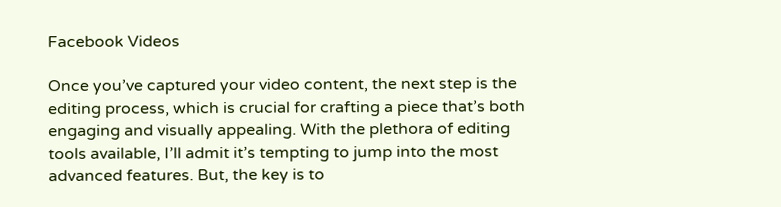Facebook Videos

Once you’ve captured your video content, the next step is the editing process, which is crucial for crafting a piece that’s both engaging and visually appealing. With the plethora of editing tools available, I’ll admit it’s tempting to jump into the most advanced features. But, the key is to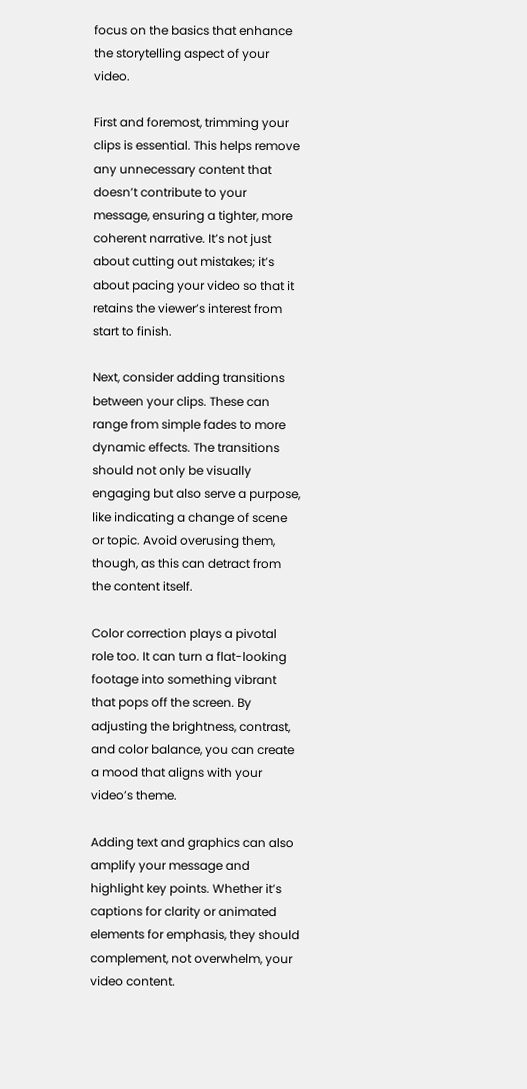focus on the basics that enhance the storytelling aspect of your video.

First and foremost, trimming your clips is essential. This helps remove any unnecessary content that doesn’t contribute to your message, ensuring a tighter, more coherent narrative. It’s not just about cutting out mistakes; it’s about pacing your video so that it retains the viewer’s interest from start to finish.

Next, consider adding transitions between your clips. These can range from simple fades to more dynamic effects. The transitions should not only be visually engaging but also serve a purpose, like indicating a change of scene or topic. Avoid overusing them, though, as this can detract from the content itself.

Color correction plays a pivotal role too. It can turn a flat-looking footage into something vibrant that pops off the screen. By adjusting the brightness, contrast, and color balance, you can create a mood that aligns with your video’s theme.

Adding text and graphics can also amplify your message and highlight key points. Whether it’s captions for clarity or animated elements for emphasis, they should complement, not overwhelm, your video content.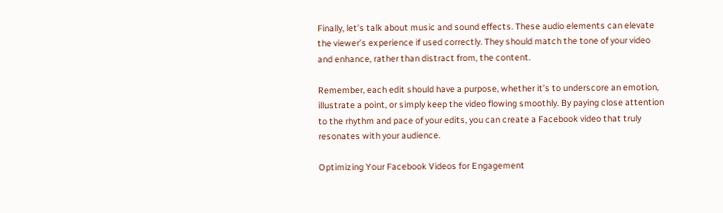Finally, let’s talk about music and sound effects. These audio elements can elevate the viewer’s experience if used correctly. They should match the tone of your video and enhance, rather than distract from, the content.

Remember, each edit should have a purpose, whether it’s to underscore an emotion, illustrate a point, or simply keep the video flowing smoothly. By paying close attention to the rhythm and pace of your edits, you can create a Facebook video that truly resonates with your audience.

Optimizing Your Facebook Videos for Engagement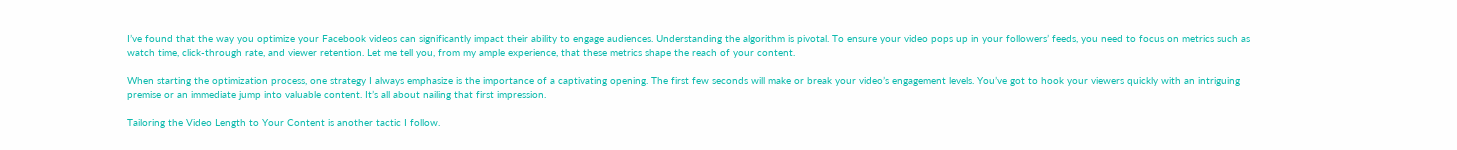I’ve found that the way you optimize your Facebook videos can significantly impact their ability to engage audiences. Understanding the algorithm is pivotal. To ensure your video pops up in your followers’ feeds, you need to focus on metrics such as watch time, click-through rate, and viewer retention. Let me tell you, from my ample experience, that these metrics shape the reach of your content.

When starting the optimization process, one strategy I always emphasize is the importance of a captivating opening. The first few seconds will make or break your video’s engagement levels. You’ve got to hook your viewers quickly with an intriguing premise or an immediate jump into valuable content. It’s all about nailing that first impression.

Tailoring the Video Length to Your Content is another tactic I follow.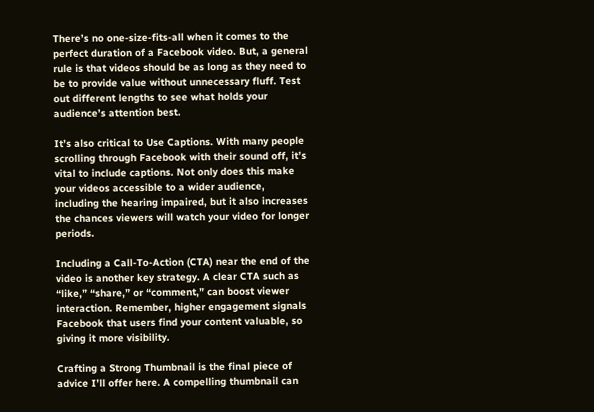There’s no one-size-fits-all when it comes to the perfect duration of a Facebook video. But, a general rule is that videos should be as long as they need to be to provide value without unnecessary fluff. Test out different lengths to see what holds your audience’s attention best.

It’s also critical to Use Captions. With many people scrolling through Facebook with their sound off, it’s vital to include captions. Not only does this make your videos accessible to a wider audience, including the hearing impaired, but it also increases the chances viewers will watch your video for longer periods.

Including a Call-To-Action (CTA) near the end of the video is another key strategy. A clear CTA such as “like,” “share,” or “comment,” can boost viewer interaction. Remember, higher engagement signals Facebook that users find your content valuable, so giving it more visibility.

Crafting a Strong Thumbnail is the final piece of advice I’ll offer here. A compelling thumbnail can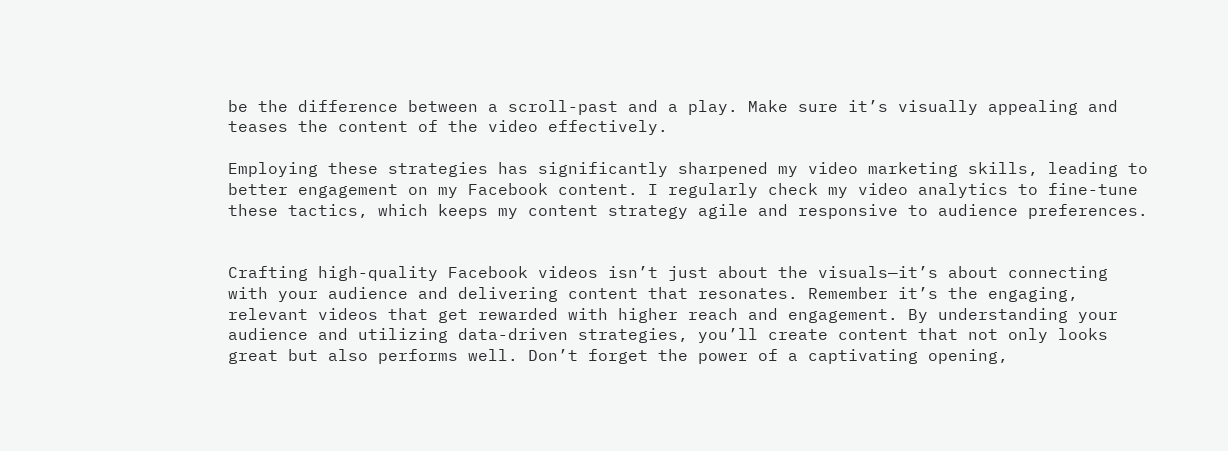be the difference between a scroll-past and a play. Make sure it’s visually appealing and teases the content of the video effectively.

Employing these strategies has significantly sharpened my video marketing skills, leading to better engagement on my Facebook content. I regularly check my video analytics to fine-tune these tactics, which keeps my content strategy agile and responsive to audience preferences.


Crafting high-quality Facebook videos isn’t just about the visuals—it’s about connecting with your audience and delivering content that resonates. Remember it’s the engaging, relevant videos that get rewarded with higher reach and engagement. By understanding your audience and utilizing data-driven strategies, you’ll create content that not only looks great but also performs well. Don’t forget the power of a captivating opening,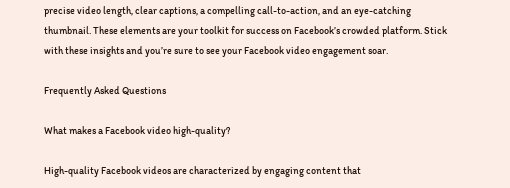precise video length, clear captions, a compelling call-to-action, and an eye-catching thumbnail. These elements are your toolkit for success on Facebook’s crowded platform. Stick with these insights and you’re sure to see your Facebook video engagement soar.

Frequently Asked Questions

What makes a Facebook video high-quality?

High-quality Facebook videos are characterized by engaging content that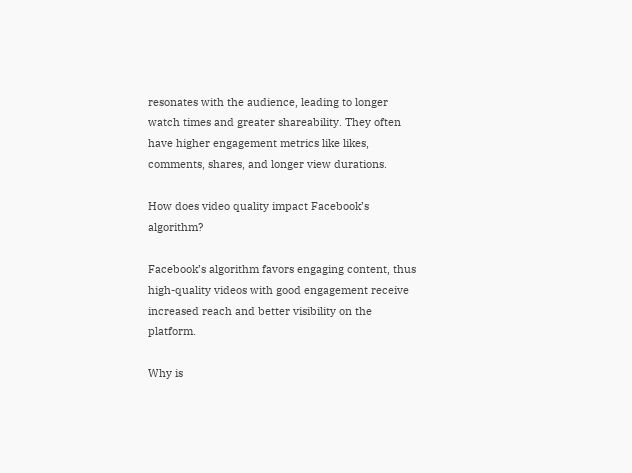resonates with the audience, leading to longer watch times and greater shareability. They often have higher engagement metrics like likes, comments, shares, and longer view durations.

How does video quality impact Facebook’s algorithm?

Facebook’s algorithm favors engaging content, thus high-quality videos with good engagement receive increased reach and better visibility on the platform.

Why is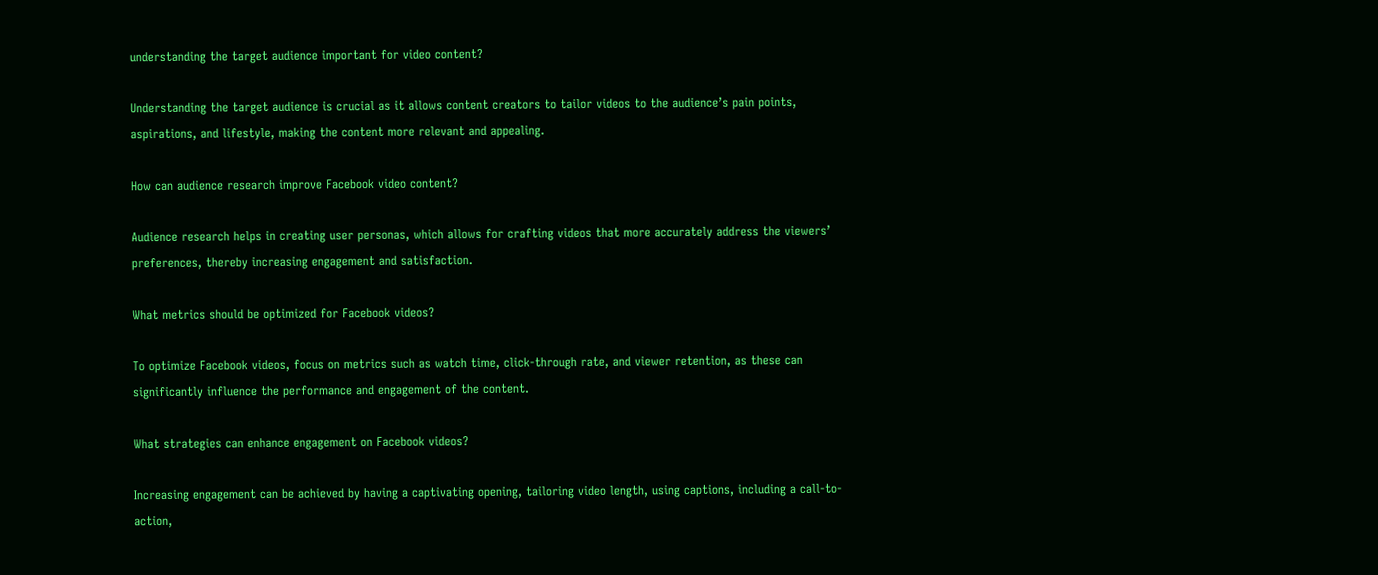understanding the target audience important for video content?

Understanding the target audience is crucial as it allows content creators to tailor videos to the audience’s pain points, aspirations, and lifestyle, making the content more relevant and appealing.

How can audience research improve Facebook video content?

Audience research helps in creating user personas, which allows for crafting videos that more accurately address the viewers’ preferences, thereby increasing engagement and satisfaction.

What metrics should be optimized for Facebook videos?

To optimize Facebook videos, focus on metrics such as watch time, click-through rate, and viewer retention, as these can significantly influence the performance and engagement of the content.

What strategies can enhance engagement on Facebook videos?

Increasing engagement can be achieved by having a captivating opening, tailoring video length, using captions, including a call-to-action,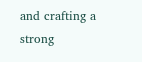and crafting a strong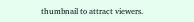thumbnail to attract viewers.